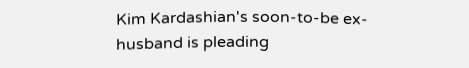Kim Kardashian's soon-to-be ex-husband is pleading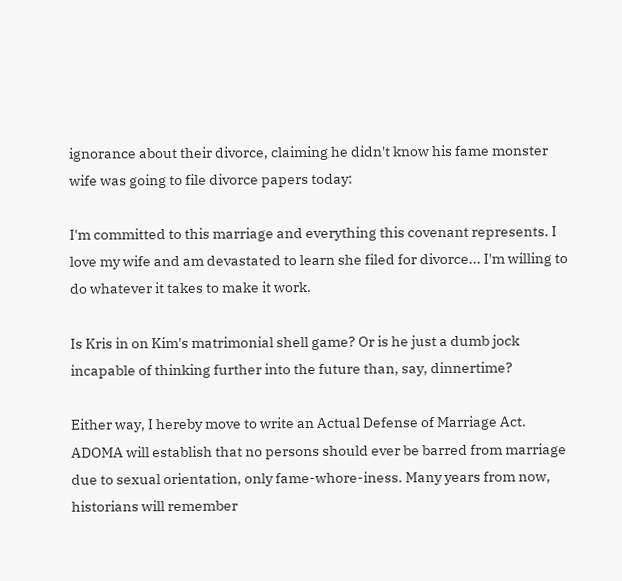ignorance about their divorce, claiming he didn't know his fame monster wife was going to file divorce papers today:

I'm committed to this marriage and everything this covenant represents. I love my wife and am devastated to learn she filed for divorce... I'm willing to do whatever it takes to make it work.

Is Kris in on Kim's matrimonial shell game? Or is he just a dumb jock incapable of thinking further into the future than, say, dinnertime?

Either way, I hereby move to write an Actual Defense of Marriage Act. ADOMA will establish that no persons should ever be barred from marriage due to sexual orientation, only fame-whore-iness. Many years from now, historians will remember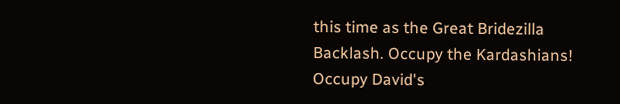this time as the Great Bridezilla Backlash. Occupy the Kardashians! Occupy David's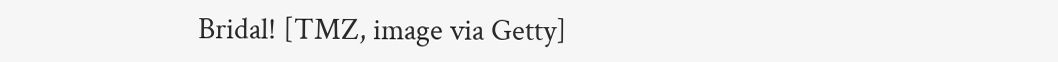Bridal! [TMZ, image via Getty]